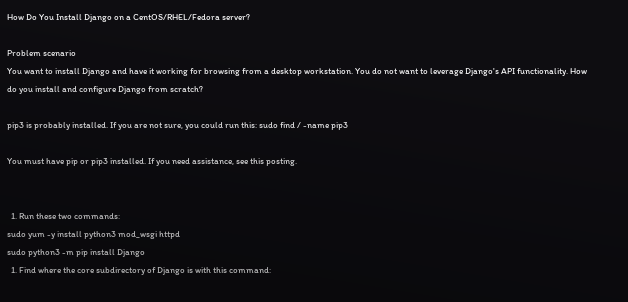How Do You Install Django on a CentOS/RHEL/Fedora server?

Problem scenario
You want to install Django and have it working for browsing from a desktop workstation. You do not want to leverage Django's API functionality. How do you install and configure Django from scratch?

pip3 is probably installed. If you are not sure, you could run this: sudo find / -name pip3

You must have pip or pip3 installed. If you need assistance, see this posting.


  1. Run these two commands:
sudo yum -y install python3 mod_wsgi httpd
sudo python3 -m pip install Django
  1. Find where the core subdirectory of Django is with this command: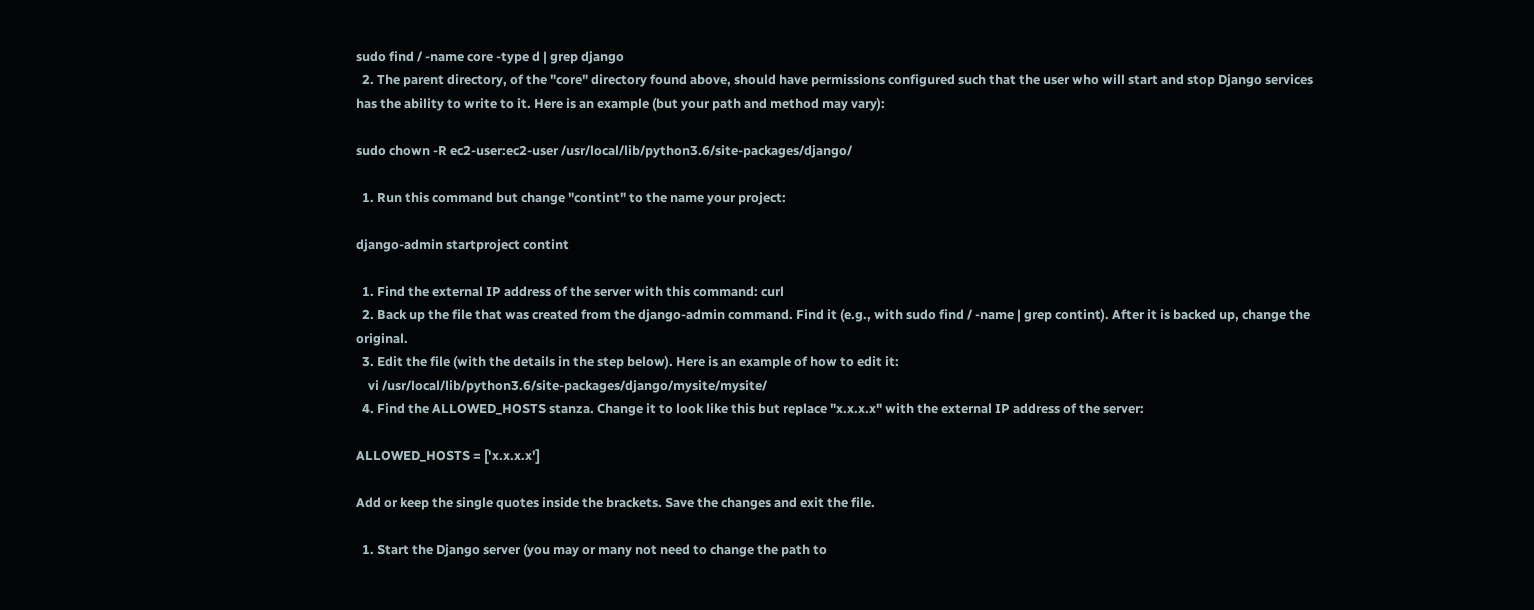sudo find / -name core -type d | grep django
  2. The parent directory, of the "core" directory found above, should have permissions configured such that the user who will start and stop Django services has the ability to write to it. Here is an example (but your path and method may vary):

sudo chown -R ec2-user:ec2-user /usr/local/lib/python3.6/site-packages/django/

  1. Run this command but change "contint" to the name your project:

django-admin startproject contint

  1. Find the external IP address of the server with this command: curl
  2. Back up the file that was created from the django-admin command. Find it (e.g., with sudo find / -name | grep contint). After it is backed up, change the original.
  3. Edit the file (with the details in the step below). Here is an example of how to edit it:
    vi /usr/local/lib/python3.6/site-packages/django/mysite/mysite/
  4. Find the ALLOWED_HOSTS stanza. Change it to look like this but replace "x.x.x.x" with the external IP address of the server:

ALLOWED_HOSTS = ['x.x.x.x']

Add or keep the single quotes inside the brackets. Save the changes and exit the file.

  1. Start the Django server (you may or many not need to change the path to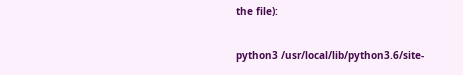the file):

python3 /usr/local/lib/python3.6/site-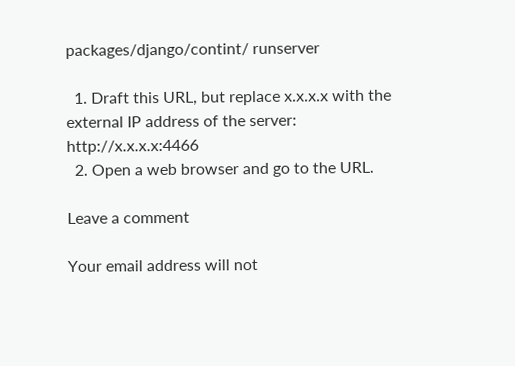packages/django/contint/ runserver

  1. Draft this URL, but replace x.x.x.x with the external IP address of the server: http://x.x.x.x:4466
  2. Open a web browser and go to the URL.

Leave a comment

Your email address will not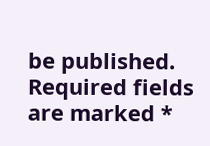be published. Required fields are marked *